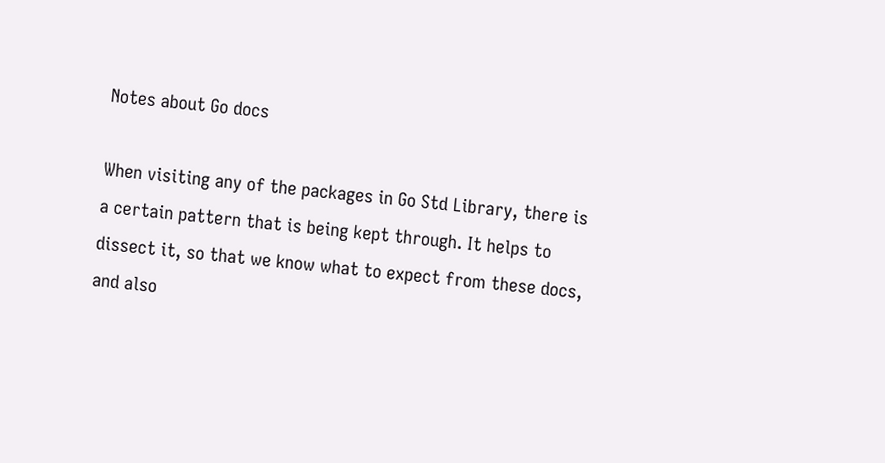Notes about Go docs

When visiting any of the packages in Go Std Library, there is a certain pattern that is being kept through. It helps to dissect it, so that we know what to expect from these docs, and also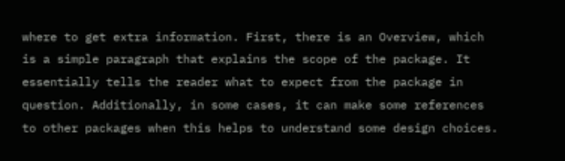where to get extra information. First, there is an Overview, which is a simple paragraph that explains the scope of the package. It essentially tells the reader what to expect from the package in question. Additionally, in some cases, it can make some references to other packages when this helps to understand some design choices.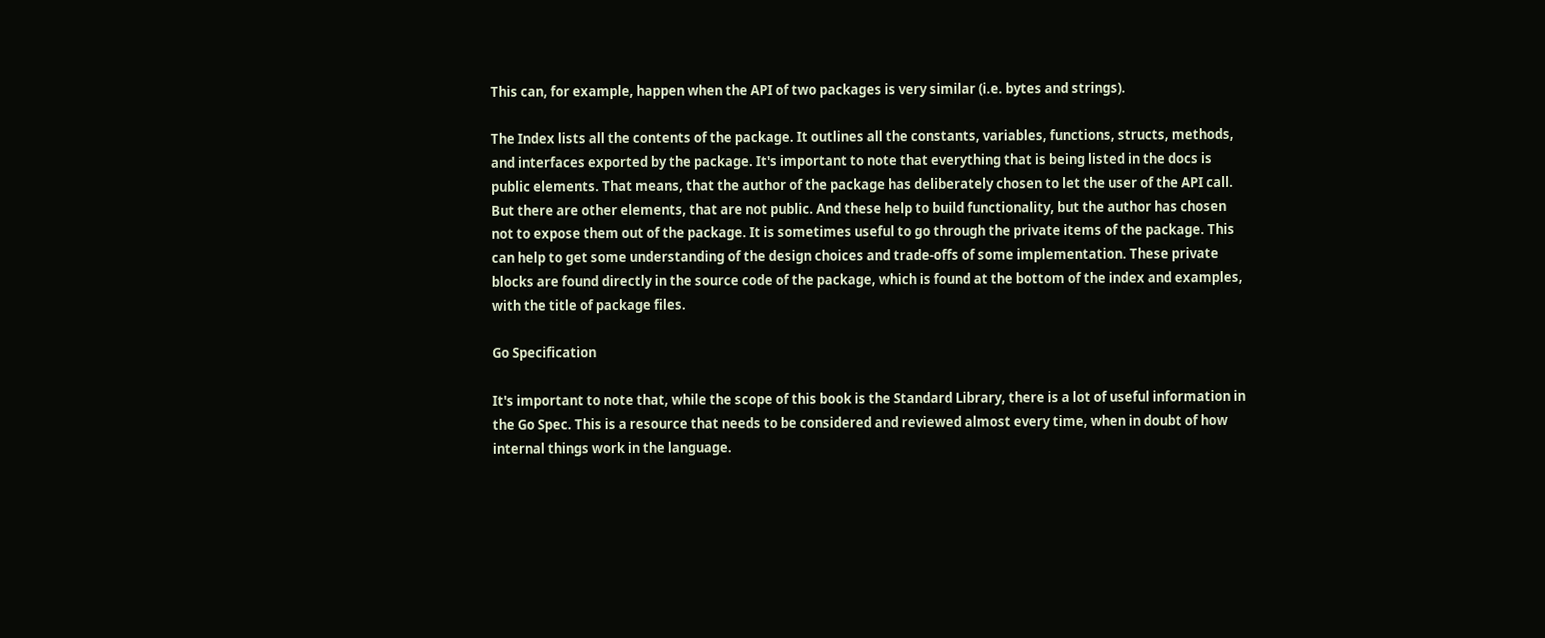This can, for example, happen when the API of two packages is very similar (i.e. bytes and strings).

The Index lists all the contents of the package. It outlines all the constants, variables, functions, structs, methods, and interfaces exported by the package. It's important to note that everything that is being listed in the docs is public elements. That means, that the author of the package has deliberately chosen to let the user of the API call. But there are other elements, that are not public. And these help to build functionality, but the author has chosen not to expose them out of the package. It is sometimes useful to go through the private items of the package. This can help to get some understanding of the design choices and trade-offs of some implementation. These private blocks are found directly in the source code of the package, which is found at the bottom of the index and examples, with the title of package files.

Go Specification

It's important to note that, while the scope of this book is the Standard Library, there is a lot of useful information in the Go Spec. This is a resource that needs to be considered and reviewed almost every time, when in doubt of how internal things work in the language.